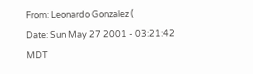From: Leonardo Gonzalez (
Date: Sun May 27 2001 - 03:21:42 MDT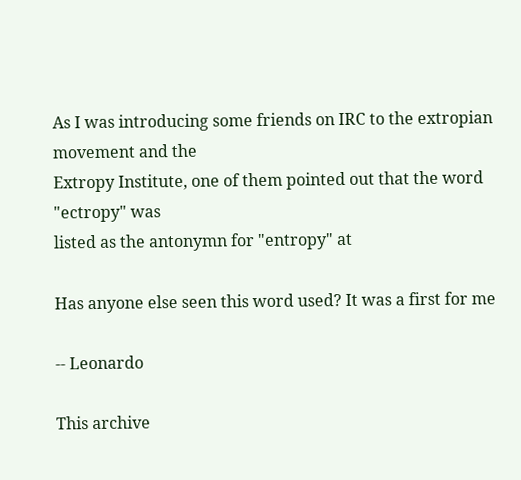As I was introducing some friends on IRC to the extropian movement and the
Extropy Institute, one of them pointed out that the word "ectropy" was
listed as the antonymn for "entropy" at

Has anyone else seen this word used? It was a first for me

-- Leonardo

This archive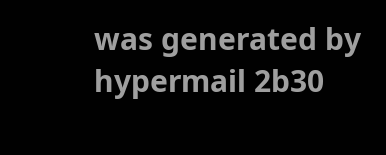was generated by hypermail 2b30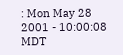: Mon May 28 2001 - 10:00:08 MDT